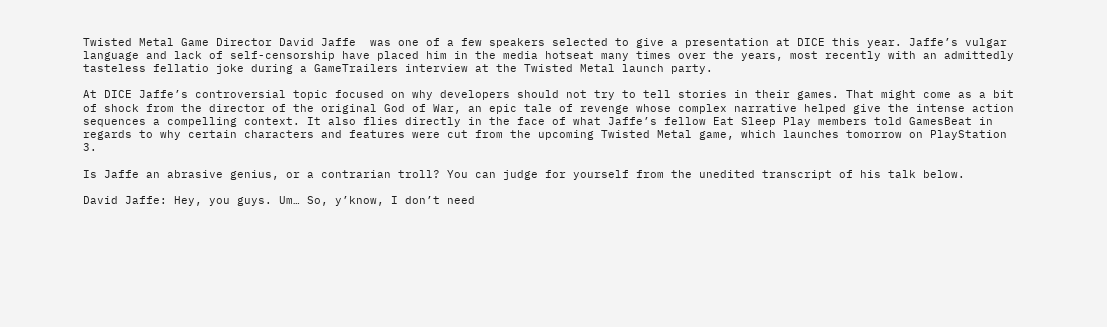Twisted Metal Game Director David Jaffe  was one of a few speakers selected to give a presentation at DICE this year. Jaffe’s vulgar language and lack of self-censorship have placed him in the media hotseat many times over the years, most recently with an admittedly tasteless fellatio joke during a GameTrailers interview at the Twisted Metal launch party.

At DICE Jaffe’s controversial topic focused on why developers should not try to tell stories in their games. That might come as a bit of shock from the director of the original God of War, an epic tale of revenge whose complex narrative helped give the intense action sequences a compelling context. It also flies directly in the face of what Jaffe’s fellow Eat Sleep Play members told GamesBeat in regards to why certain characters and features were cut from the upcoming Twisted Metal game, which launches tomorrow on PlayStation 3.

Is Jaffe an abrasive genius, or a contrarian troll? You can judge for yourself from the unedited transcript of his talk below.

David Jaffe: Hey, you guys. Um… So, y’know, I don’t need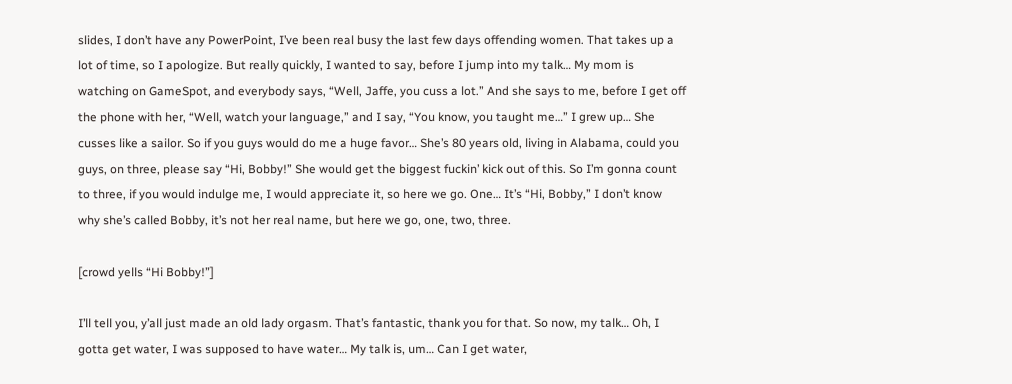slides, I don’t have any PowerPoint, I’ve been real busy the last few days offending women. That takes up a lot of time, so I apologize. But really quickly, I wanted to say, before I jump into my talk… My mom is watching on GameSpot, and everybody says, “Well, Jaffe, you cuss a lot.” And she says to me, before I get off the phone with her, “Well, watch your language,” and I say, “You know, you taught me…” I grew up… She cusses like a sailor. So if you guys would do me a huge favor… She’s 80 years old, living in Alabama, could you guys, on three, please say “Hi, Bobby!” She would get the biggest fuckin’ kick out of this. So I’m gonna count to three, if you would indulge me, I would appreciate it, so here we go. One… It’s “Hi, Bobby,” I don’t know why she’s called Bobby, it’s not her real name, but here we go, one, two, three.

[crowd yells “Hi Bobby!”]

I’ll tell you, y’all just made an old lady orgasm. That’s fantastic, thank you for that. So now, my talk… Oh, I gotta get water, I was supposed to have water… My talk is, um… Can I get water,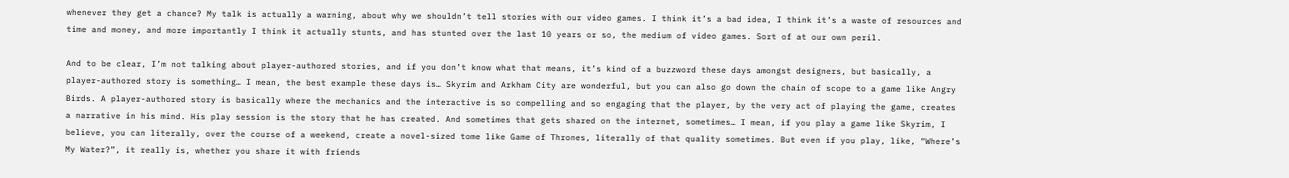whenever they get a chance? My talk is actually a warning, about why we shouldn’t tell stories with our video games. I think it’s a bad idea, I think it’s a waste of resources and time and money, and more importantly I think it actually stunts, and has stunted over the last 10 years or so, the medium of video games. Sort of at our own peril.

And to be clear, I’m not talking about player-authored stories, and if you don’t know what that means, it’s kind of a buzzword these days amongst designers, but basically, a player-authored story is something… I mean, the best example these days is… Skyrim and Arkham City are wonderful, but you can also go down the chain of scope to a game like Angry Birds. A player-authored story is basically where the mechanics and the interactive is so compelling and so engaging that the player, by the very act of playing the game, creates a narrative in his mind. His play session is the story that he has created. And sometimes that gets shared on the internet, sometimes… I mean, if you play a game like Skyrim, I believe, you can literally, over the course of a weekend, create a novel-sized tome like Game of Thrones, literally of that quality sometimes. But even if you play, like, “Where’s My Water?”, it really is, whether you share it with friends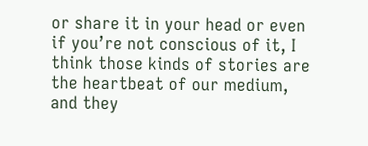or share it in your head or even if you’re not conscious of it, I think those kinds of stories are the heartbeat of our medium, and they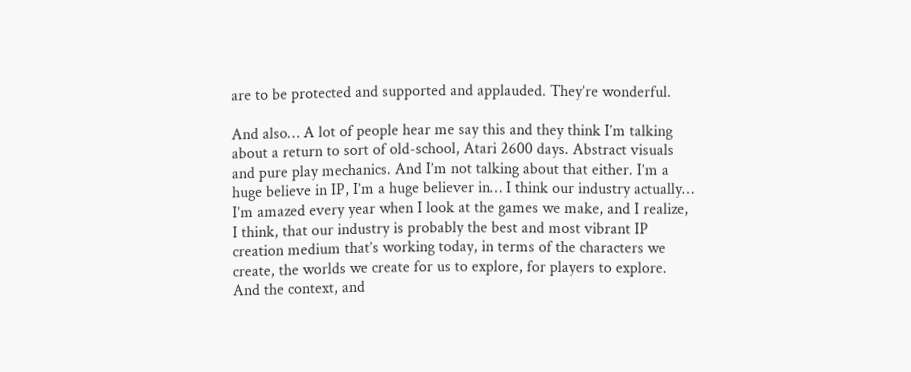are to be protected and supported and applauded. They’re wonderful.

And also… A lot of people hear me say this and they think I’m talking about a return to sort of old-school, Atari 2600 days. Abstract visuals and pure play mechanics. And I’m not talking about that either. I’m a huge believe in IP, I’m a huge believer in… I think our industry actually… I’m amazed every year when I look at the games we make, and I realize, I think, that our industry is probably the best and most vibrant IP creation medium that’s working today, in terms of the characters we create, the worlds we create for us to explore, for players to explore. And the context, and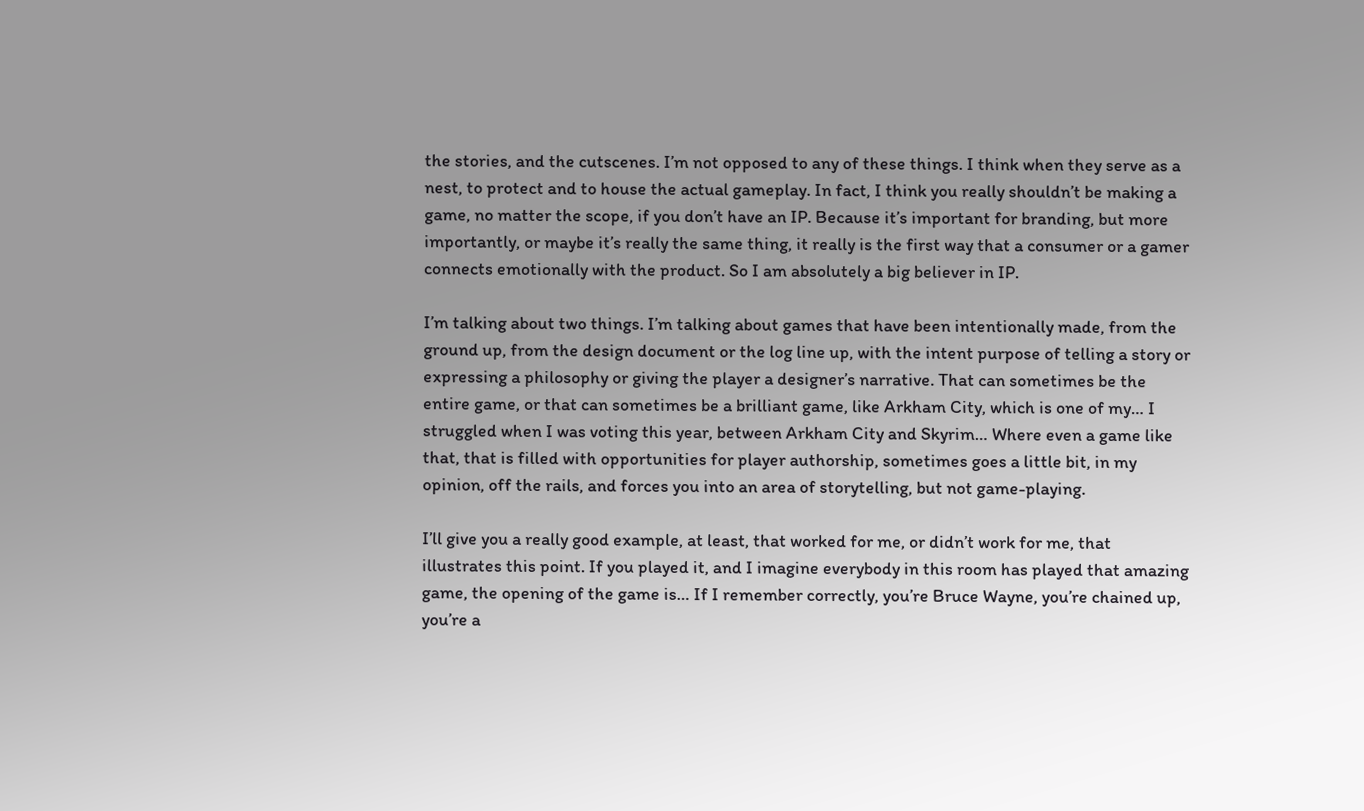the stories, and the cutscenes. I’m not opposed to any of these things. I think when they serve as a nest, to protect and to house the actual gameplay. In fact, I think you really shouldn’t be making a game, no matter the scope, if you don’t have an IP. Because it’s important for branding, but more importantly, or maybe it’s really the same thing, it really is the first way that a consumer or a gamer connects emotionally with the product. So I am absolutely a big believer in IP.

I’m talking about two things. I’m talking about games that have been intentionally made, from the ground up, from the design document or the log line up, with the intent purpose of telling a story or expressing a philosophy or giving the player a designer’s narrative. That can sometimes be the entire game, or that can sometimes be a brilliant game, like Arkham City, which is one of my… I struggled when I was voting this year, between Arkham City and Skyrim… Where even a game like that, that is filled with opportunities for player authorship, sometimes goes a little bit, in my opinion, off the rails, and forces you into an area of storytelling, but not game-playing.

I’ll give you a really good example, at least, that worked for me, or didn’t work for me, that illustrates this point. If you played it, and I imagine everybody in this room has played that amazing game, the opening of the game is… If I remember correctly, you’re Bruce Wayne, you’re chained up, you’re a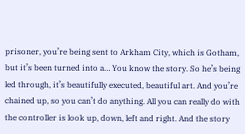prisoner, you’re being sent to Arkham City, which is Gotham, but it’s been turned into a… You know the story. So he’s being led through, it’s beautifully executed, beautiful art. And you’re chained up, so you can’t do anything. All you can really do with the controller is look up, down, left and right. And the story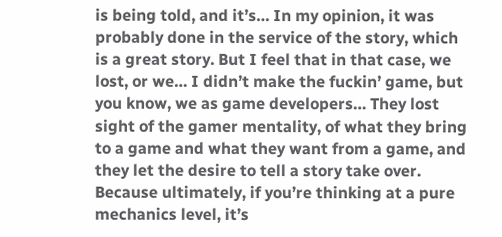is being told, and it’s… In my opinion, it was probably done in the service of the story, which is a great story. But I feel that in that case, we lost, or we… I didn’t make the fuckin’ game, but you know, we as game developers… They lost sight of the gamer mentality, of what they bring to a game and what they want from a game, and they let the desire to tell a story take over. Because ultimately, if you’re thinking at a pure mechanics level, it’s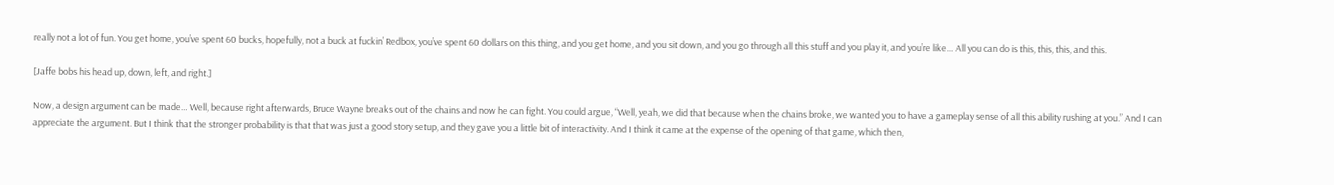really not a lot of fun. You get home, you’ve spent 60 bucks, hopefully, not a buck at fuckin’ Redbox, you’ve spent 60 dollars on this thing, and you get home, and you sit down, and you go through all this stuff and you play it, and you’re like… All you can do is this, this, this, and this.

[Jaffe bobs his head up, down, left, and right.]

Now, a design argument can be made… Well, because right afterwards, Bruce Wayne breaks out of the chains and now he can fight. You could argue, “Well, yeah, we did that because when the chains broke, we wanted you to have a gameplay sense of all this ability rushing at you.” And I can appreciate the argument. But I think that the stronger probability is that that was just a good story setup, and they gave you a little bit of interactivity. And I think it came at the expense of the opening of that game, which then,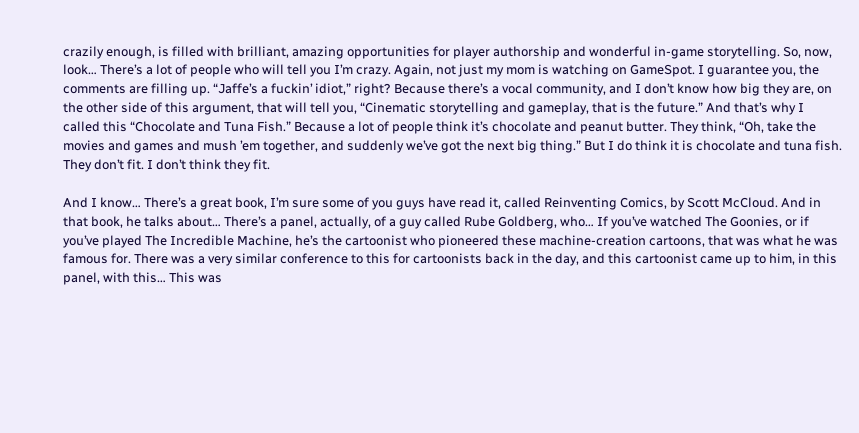crazily enough, is filled with brilliant, amazing opportunities for player authorship and wonderful in-game storytelling. So, now, look… There’s a lot of people who will tell you I’m crazy. Again, not just my mom is watching on GameSpot. I guarantee you, the comments are filling up. “Jaffe’s a fuckin’ idiot,” right? Because there’s a vocal community, and I don’t know how big they are, on the other side of this argument, that will tell you, “Cinematic storytelling and gameplay, that is the future.” And that’s why I called this “Chocolate and Tuna Fish.” Because a lot of people think it’s chocolate and peanut butter. They think, “Oh, take the movies and games and mush ’em together, and suddenly we’ve got the next big thing.” But I do think it is chocolate and tuna fish. They don’t fit. I don’t think they fit.

And I know… There’s a great book, I’m sure some of you guys have read it, called Reinventing Comics, by Scott McCloud. And in that book, he talks about… There’s a panel, actually, of a guy called Rube Goldberg, who… If you’ve watched The Goonies, or if you’ve played The Incredible Machine, he’s the cartoonist who pioneered these machine-creation cartoons, that was what he was famous for. There was a very similar conference to this for cartoonists back in the day, and this cartoonist came up to him, in this panel, with this… This was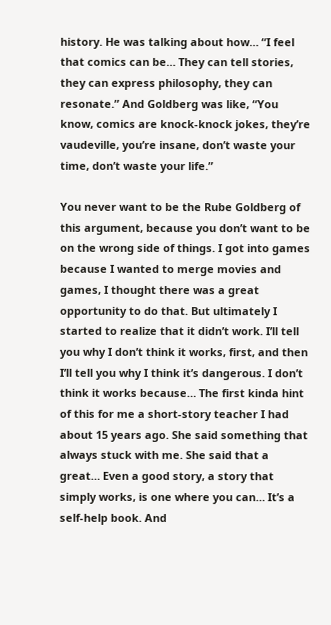history. He was talking about how… “I feel that comics can be… They can tell stories, they can express philosophy, they can resonate.” And Goldberg was like, “You know, comics are knock-knock jokes, they’re vaudeville, you’re insane, don’t waste your time, don’t waste your life.”

You never want to be the Rube Goldberg of this argument, because you don’t want to be on the wrong side of things. I got into games because I wanted to merge movies and games, I thought there was a great opportunity to do that. But ultimately I started to realize that it didn’t work. I’ll tell you why I don’t think it works, first, and then I’ll tell you why I think it’s dangerous. I don’t think it works because… The first kinda hint of this for me a short-story teacher I had about 15 years ago. She said something that always stuck with me. She said that a great… Even a good story, a story that simply works, is one where you can… It’s a self-help book. And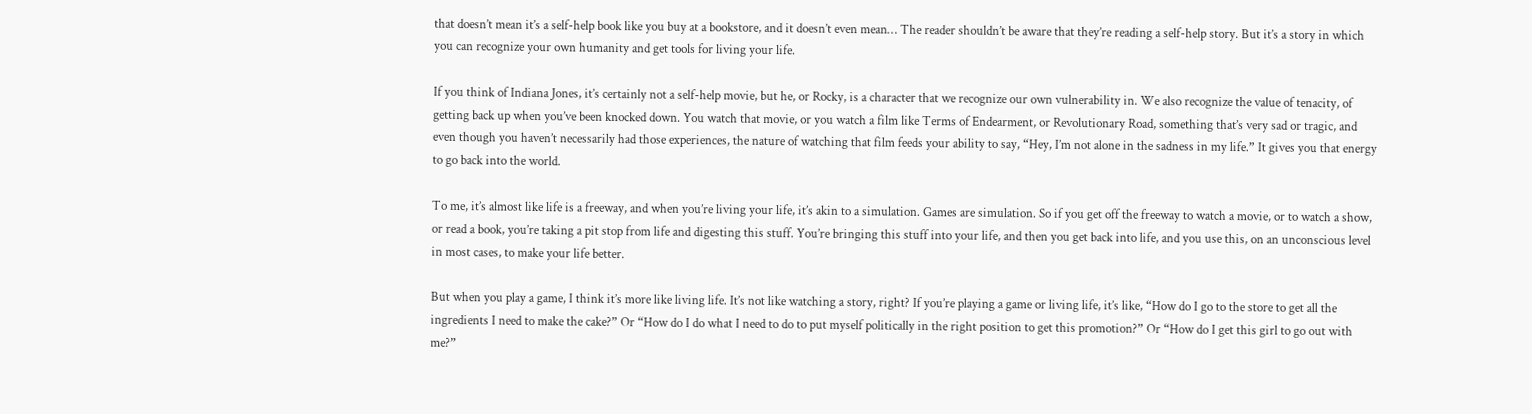that doesn’t mean it’s a self-help book like you buy at a bookstore, and it doesn’t even mean… The reader shouldn’t be aware that they’re reading a self-help story. But it’s a story in which you can recognize your own humanity and get tools for living your life.

If you think of Indiana Jones, it’s certainly not a self-help movie, but he, or Rocky, is a character that we recognize our own vulnerability in. We also recognize the value of tenacity, of getting back up when you’ve been knocked down. You watch that movie, or you watch a film like Terms of Endearment, or Revolutionary Road, something that’s very sad or tragic, and even though you haven’t necessarily had those experiences, the nature of watching that film feeds your ability to say, “Hey, I’m not alone in the sadness in my life.” It gives you that energy to go back into the world.

To me, it’s almost like life is a freeway, and when you’re living your life, it’s akin to a simulation. Games are simulation. So if you get off the freeway to watch a movie, or to watch a show, or read a book, you’re taking a pit stop from life and digesting this stuff. You’re bringing this stuff into your life, and then you get back into life, and you use this, on an unconscious level in most cases, to make your life better.

But when you play a game, I think it’s more like living life. It’s not like watching a story, right? If you’re playing a game or living life, it’s like, “How do I go to the store to get all the ingredients I need to make the cake?” Or “How do I do what I need to do to put myself politically in the right position to get this promotion?” Or “How do I get this girl to go out with me?”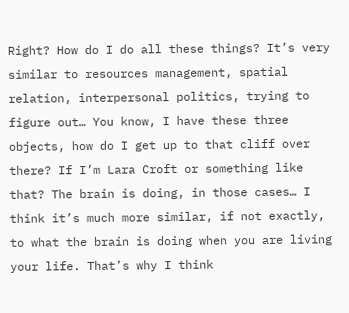Right? How do I do all these things? It’s very similar to resources management, spatial relation, interpersonal politics, trying to figure out… You know, I have these three objects, how do I get up to that cliff over there? If I’m Lara Croft or something like that? The brain is doing, in those cases… I think it’s much more similar, if not exactly, to what the brain is doing when you are living your life. That’s why I think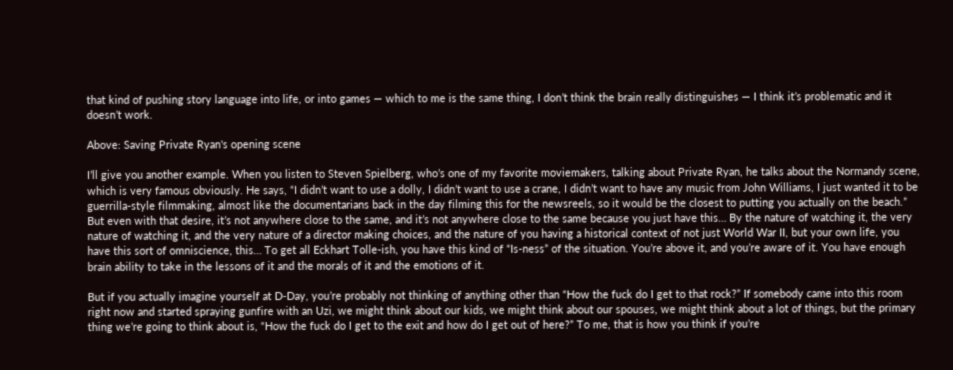that kind of pushing story language into life, or into games — which to me is the same thing, I don’t think the brain really distinguishes — I think it’s problematic and it doesn’t work.

Above: Saving Private Ryan's opening scene

I’ll give you another example. When you listen to Steven Spielberg, who’s one of my favorite moviemakers, talking about Private Ryan, he talks about the Normandy scene, which is very famous obviously. He says, “I didn’t want to use a dolly, I didn’t want to use a crane, I didn’t want to have any music from John Williams, I just wanted it to be guerrilla-style filmmaking, almost like the documentarians back in the day filming this for the newsreels, so it would be the closest to putting you actually on the beach.” But even with that desire, it’s not anywhere close to the same, and it’s not anywhere close to the same because you just have this… By the nature of watching it, the very nature of watching it, and the very nature of a director making choices, and the nature of you having a historical context of not just World War II, but your own life, you have this sort of omniscience, this… To get all Eckhart Tolle-ish, you have this kind of “Is-ness” of the situation. You’re above it, and you’re aware of it. You have enough brain ability to take in the lessons of it and the morals of it and the emotions of it.

But if you actually imagine yourself at D-Day, you’re probably not thinking of anything other than “How the fuck do I get to that rock?” If somebody came into this room right now and started spraying gunfire with an Uzi, we might think about our kids, we might think about our spouses, we might think about a lot of things, but the primary thing we’re going to think about is, “How the fuck do I get to the exit and how do I get out of here?” To me, that is how you think if you’re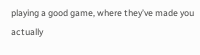playing a good game, where they’ve made you actually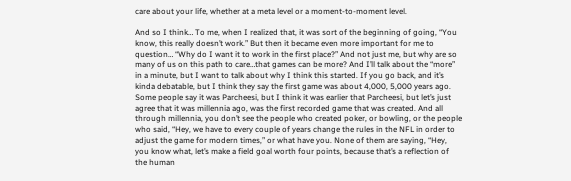care about your life, whether at a meta level or a moment-to-moment level.

And so I think… To me, when I realized that, it was sort of the beginning of going, “You know, this really doesn’t work.” But then it became even more important for me to question… “Why do I want it to work in the first place?” And not just me, but why are so many of us on this path to care…that games can be more? And I’ll talk about the “more” in a minute, but I want to talk about why I think this started. If you go back, and it’s kinda debatable, but I think they say the first game was about 4,000, 5,000 years ago. Some people say it was Parcheesi, but I think it was earlier that Parcheesi, but let’s just agree that it was millennia ago, was the first recorded game that was created. And all through millennia, you don’t see the people who created poker, or bowling, or the people who said, “Hey, we have to every couple of years change the rules in the NFL in order to adjust the game for modern times,” or what have you. None of them are saying, “Hey, you know what, let’s make a field goal worth four points, because that’s a reflection of the human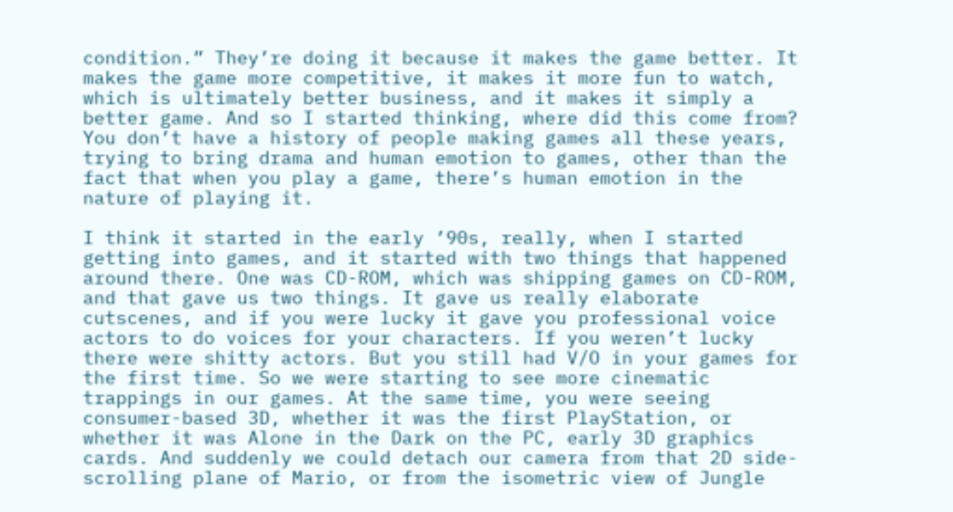condition.” They’re doing it because it makes the game better. It makes the game more competitive, it makes it more fun to watch, which is ultimately better business, and it makes it simply a better game. And so I started thinking, where did this come from? You don’t have a history of people making games all these years, trying to bring drama and human emotion to games, other than the fact that when you play a game, there’s human emotion in the nature of playing it.

I think it started in the early ’90s, really, when I started getting into games, and it started with two things that happened around there. One was CD-ROM, which was shipping games on CD-ROM, and that gave us two things. It gave us really elaborate cutscenes, and if you were lucky it gave you professional voice actors to do voices for your characters. If you weren’t lucky there were shitty actors. But you still had V/O in your games for the first time. So we were starting to see more cinematic trappings in our games. At the same time, you were seeing consumer-based 3D, whether it was the first PlayStation, or whether it was Alone in the Dark on the PC, early 3D graphics cards. And suddenly we could detach our camera from that 2D side-scrolling plane of Mario, or from the isometric view of Jungle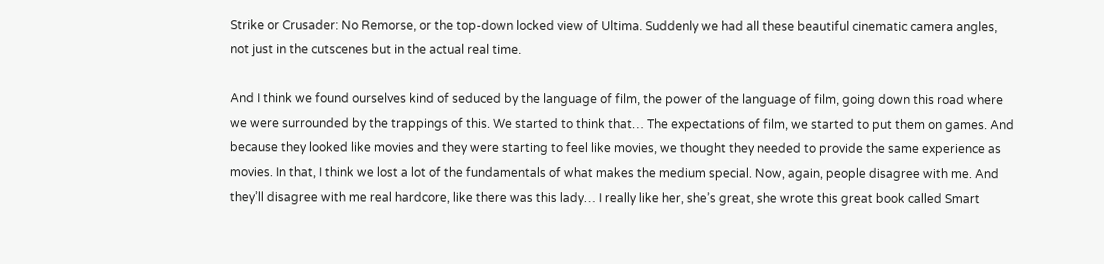Strike or Crusader: No Remorse, or the top-down locked view of Ultima. Suddenly we had all these beautiful cinematic camera angles, not just in the cutscenes but in the actual real time.

And I think we found ourselves kind of seduced by the language of film, the power of the language of film, going down this road where we were surrounded by the trappings of this. We started to think that… The expectations of film, we started to put them on games. And because they looked like movies and they were starting to feel like movies, we thought they needed to provide the same experience as movies. In that, I think we lost a lot of the fundamentals of what makes the medium special. Now, again, people disagree with me. And they’ll disagree with me real hardcore, like there was this lady… I really like her, she’s great, she wrote this great book called Smart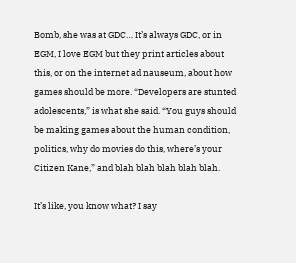Bomb, she was at GDC… It’s always GDC, or in EGM, I love EGM but they print articles about this, or on the internet ad nauseum, about how games should be more. “Developers are stunted adolescents,” is what she said. “You guys should be making games about the human condition, politics, why do movies do this, where’s your Citizen Kane,” and blah blah blah blah blah.

It’s like, you know what? I say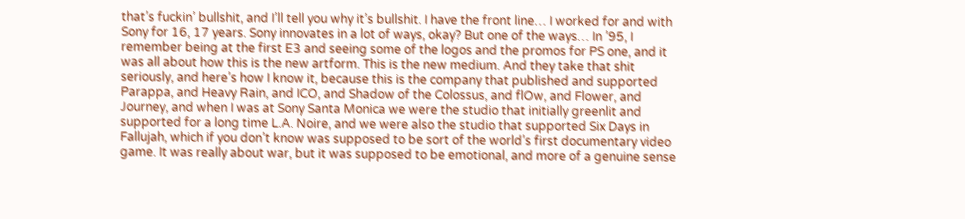that’s fuckin’ bullshit, and I’ll tell you why it’s bullshit. I have the front line… I worked for and with Sony for 16, 17 years. Sony innovates in a lot of ways, okay? But one of the ways… In ’95, I remember being at the first E3 and seeing some of the logos and the promos for PS one, and it was all about how this is the new artform. This is the new medium. And they take that shit seriously, and here’s how I know it, because this is the company that published and supported Parappa, and Heavy Rain, and ICO, and Shadow of the Colossus, and flOw, and Flower, and Journey, and when I was at Sony Santa Monica we were the studio that initially greenlit and supported for a long time L.A. Noire, and we were also the studio that supported Six Days in Fallujah, which if you don’t know was supposed to be sort of the world’s first documentary video game. It was really about war, but it was supposed to be emotional, and more of a genuine sense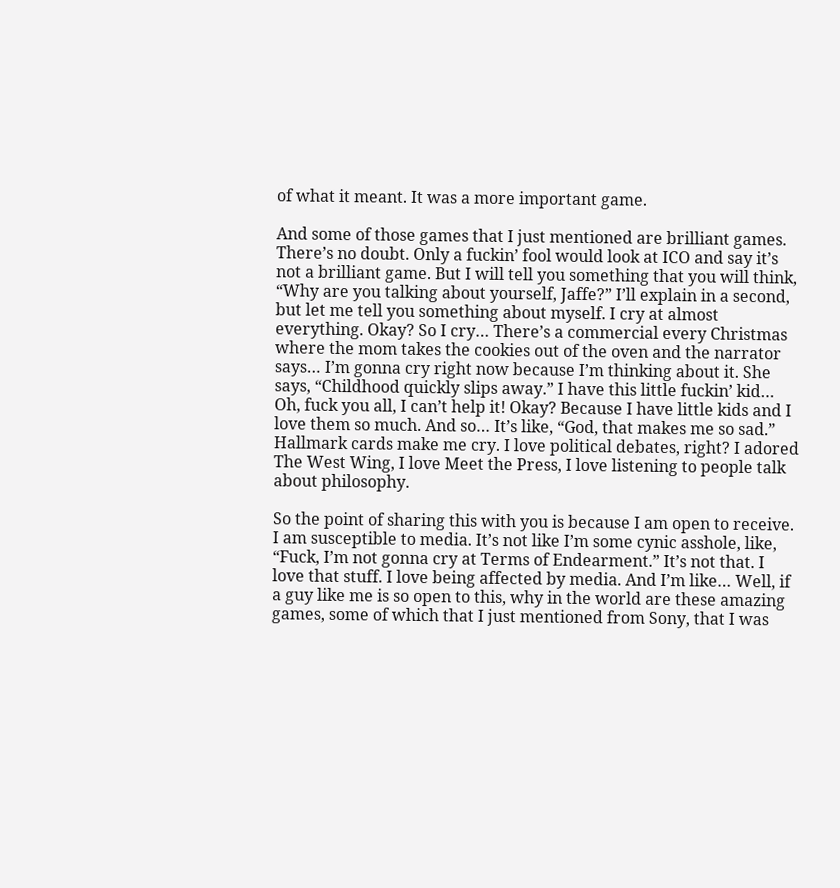of what it meant. It was a more important game.

And some of those games that I just mentioned are brilliant games. There’s no doubt. Only a fuckin’ fool would look at ICO and say it’s not a brilliant game. But I will tell you something that you will think, “Why are you talking about yourself, Jaffe?” I’ll explain in a second, but let me tell you something about myself. I cry at almost everything. Okay? So I cry… There’s a commercial every Christmas where the mom takes the cookies out of the oven and the narrator says… I’m gonna cry right now because I’m thinking about it. She says, “Childhood quickly slips away.” I have this little fuckin’ kid… Oh, fuck you all, I can’t help it! Okay? Because I have little kids and I love them so much. And so… It’s like, “God, that makes me so sad.” Hallmark cards make me cry. I love political debates, right? I adored The West Wing, I love Meet the Press, I love listening to people talk about philosophy.

So the point of sharing this with you is because I am open to receive. I am susceptible to media. It’s not like I’m some cynic asshole, like, “Fuck, I’m not gonna cry at Terms of Endearment.” It’s not that. I love that stuff. I love being affected by media. And I’m like… Well, if a guy like me is so open to this, why in the world are these amazing games, some of which that I just mentioned from Sony, that I was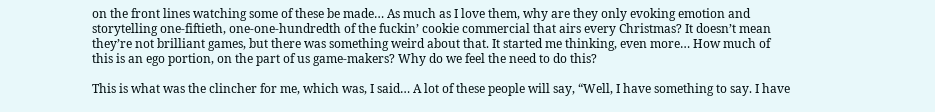on the front lines watching some of these be made… As much as I love them, why are they only evoking emotion and storytelling one-fiftieth, one-one-hundredth of the fuckin’ cookie commercial that airs every Christmas? It doesn’t mean they’re not brilliant games, but there was something weird about that. It started me thinking, even more… How much of this is an ego portion, on the part of us game-makers? Why do we feel the need to do this?

This is what was the clincher for me, which was, I said… A lot of these people will say, “Well, I have something to say. I have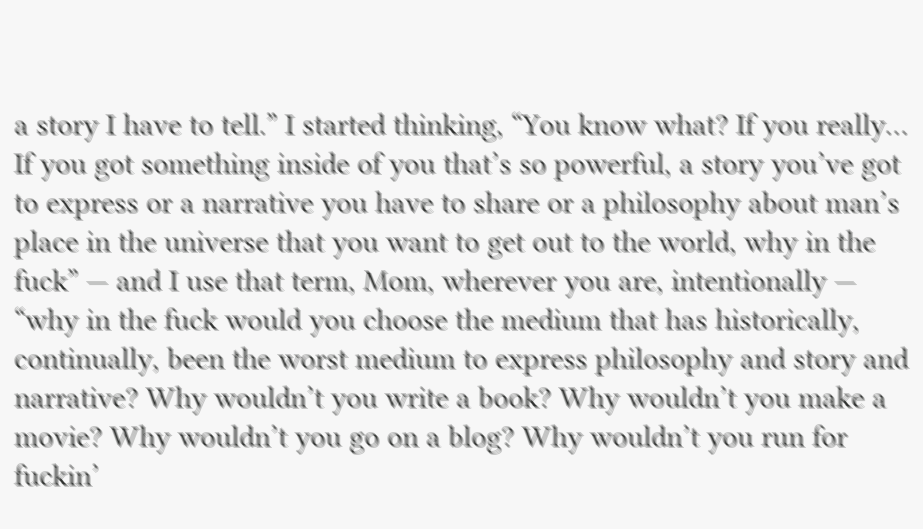a story I have to tell.” I started thinking, “You know what? If you really… If you got something inside of you that’s so powerful, a story you’ve got to express or a narrative you have to share or a philosophy about man’s place in the universe that you want to get out to the world, why in the fuck” — and I use that term, Mom, wherever you are, intentionally — “why in the fuck would you choose the medium that has historically, continually, been the worst medium to express philosophy and story and narrative? Why wouldn’t you write a book? Why wouldn’t you make a movie? Why wouldn’t you go on a blog? Why wouldn’t you run for fuckin’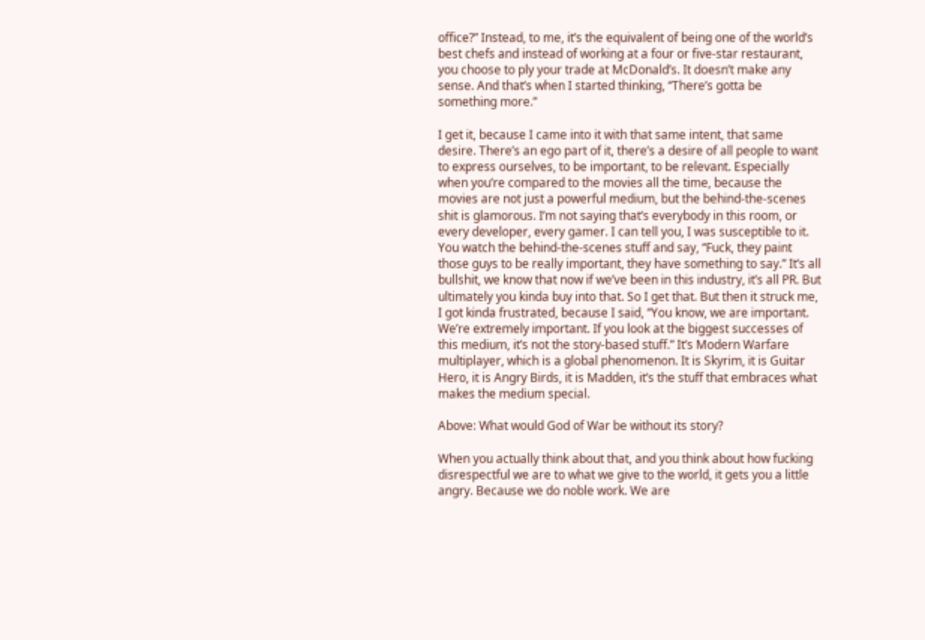office?” Instead, to me, it’s the equivalent of being one of the world’s best chefs and instead of working at a four or five-star restaurant, you choose to ply your trade at McDonald’s. It doesn’t make any sense. And that’s when I started thinking, “There’s gotta be something more.”

I get it, because I came into it with that same intent, that same desire. There’s an ego part of it, there’s a desire of all people to want to express ourselves, to be important, to be relevant. Especially when you’re compared to the movies all the time, because the movies are not just a powerful medium, but the behind-the-scenes shit is glamorous. I’m not saying that’s everybody in this room, or every developer, every gamer. I can tell you, I was susceptible to it. You watch the behind-the-scenes stuff and say, “Fuck, they paint those guys to be really important, they have something to say.” It’s all bullshit, we know that now if we’ve been in this industry, it’s all PR. But ultimately you kinda buy into that. So I get that. But then it struck me, I got kinda frustrated, because I said, “You know, we are important. We’re extremely important. If you look at the biggest successes of this medium, it’s not the story-based stuff.” It’s Modern Warfare multiplayer, which is a global phenomenon. It is Skyrim, it is Guitar Hero, it is Angry Birds, it is Madden, it’s the stuff that embraces what makes the medium special.

Above: What would God of War be without its story?

When you actually think about that, and you think about how fucking disrespectful we are to what we give to the world, it gets you a little angry. Because we do noble work. We are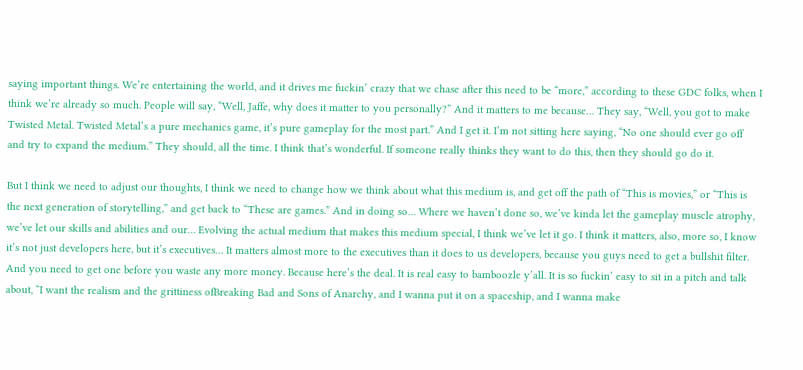saying important things. We’re entertaining the world, and it drives me fuckin’ crazy that we chase after this need to be “more,” according to these GDC folks, when I think we’re already so much. People will say, “Well, Jaffe, why does it matter to you personally?” And it matters to me because… They say, “Well, you got to make Twisted Metal. Twisted Metal’s a pure mechanics game, it’s pure gameplay for the most part.” And I get it. I’m not sitting here saying, “No one should ever go off and try to expand the medium.” They should, all the time. I think that’s wonderful. If someone really thinks they want to do this, then they should go do it.

But I think we need to adjust our thoughts, I think we need to change how we think about what this medium is, and get off the path of “This is movies,” or “This is the next generation of storytelling,” and get back to “These are games.” And in doing so… Where we haven’t done so, we’ve kinda let the gameplay muscle atrophy, we’ve let our skills and abilities and our… Evolving the actual medium that makes this medium special, I think we’ve let it go. I think it matters, also, more so, I know it’s not just developers here, but it’s executives… It matters almost more to the executives than it does to us developers, because you guys need to get a bullshit filter. And you need to get one before you waste any more money. Because here’s the deal. It is real easy to bamboozle y’all. It is so fuckin’ easy to sit in a pitch and talk about, “I want the realism and the grittiness ofBreaking Bad and Sons of Anarchy, and I wanna put it on a spaceship, and I wanna make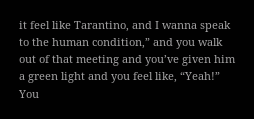it feel like Tarantino, and I wanna speak to the human condition,” and you walk out of that meeting and you’ve given him a green light and you feel like, “Yeah!” You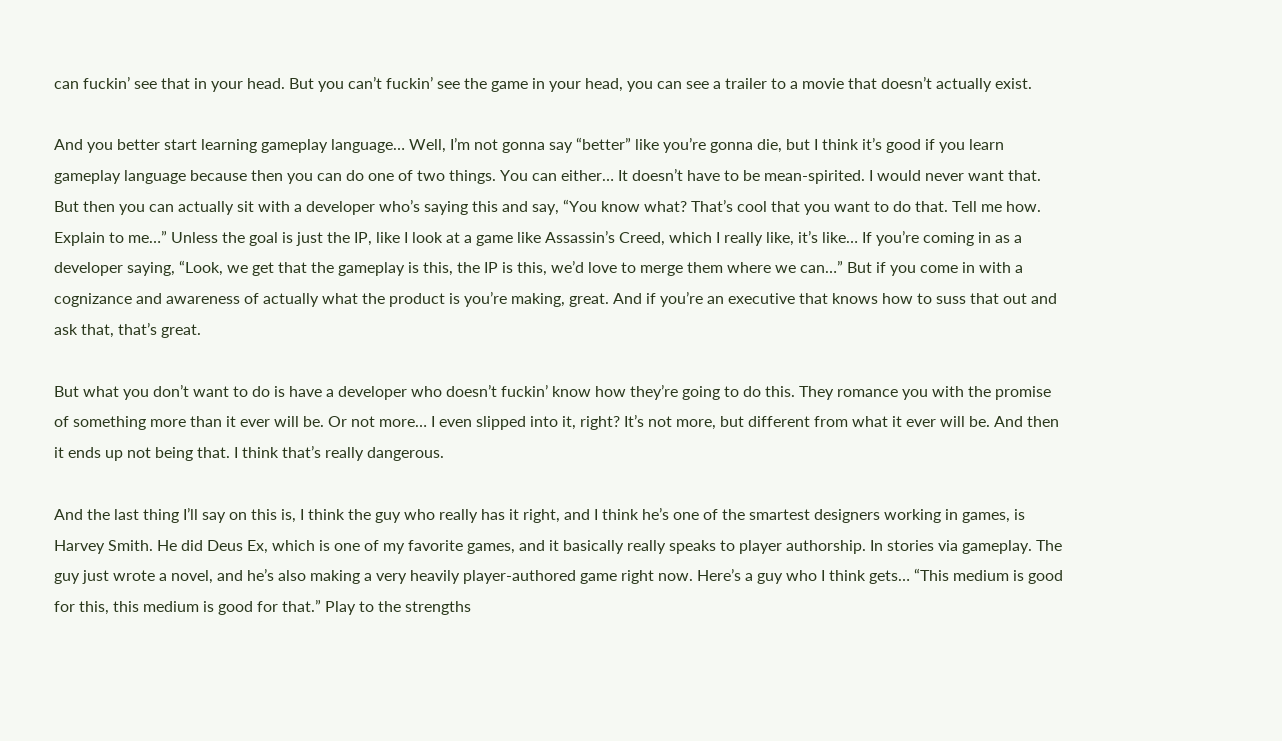can fuckin’ see that in your head. But you can’t fuckin’ see the game in your head, you can see a trailer to a movie that doesn’t actually exist.

And you better start learning gameplay language… Well, I’m not gonna say “better” like you’re gonna die, but I think it’s good if you learn gameplay language because then you can do one of two things. You can either… It doesn’t have to be mean-spirited. I would never want that. But then you can actually sit with a developer who’s saying this and say, “You know what? That’s cool that you want to do that. Tell me how. Explain to me…” Unless the goal is just the IP, like I look at a game like Assassin’s Creed, which I really like, it’s like… If you’re coming in as a developer saying, “Look, we get that the gameplay is this, the IP is this, we’d love to merge them where we can…” But if you come in with a cognizance and awareness of actually what the product is you’re making, great. And if you’re an executive that knows how to suss that out and ask that, that’s great.

But what you don’t want to do is have a developer who doesn’t fuckin’ know how they’re going to do this. They romance you with the promise of something more than it ever will be. Or not more… I even slipped into it, right? It’s not more, but different from what it ever will be. And then it ends up not being that. I think that’s really dangerous.

And the last thing I’ll say on this is, I think the guy who really has it right, and I think he’s one of the smartest designers working in games, is Harvey Smith. He did Deus Ex, which is one of my favorite games, and it basically really speaks to player authorship. In stories via gameplay. The guy just wrote a novel, and he’s also making a very heavily player-authored game right now. Here’s a guy who I think gets… “This medium is good for this, this medium is good for that.” Play to the strengths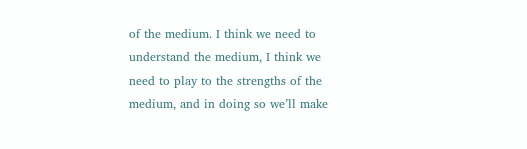of the medium. I think we need to understand the medium, I think we need to play to the strengths of the medium, and in doing so we’ll make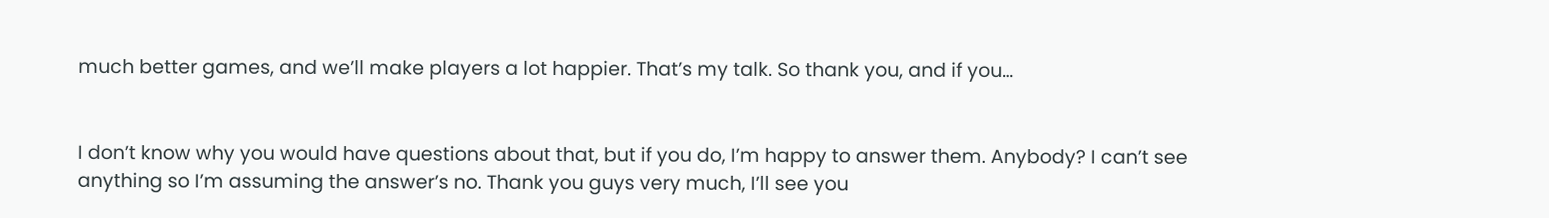much better games, and we’ll make players a lot happier. That’s my talk. So thank you, and if you…


I don’t know why you would have questions about that, but if you do, I’m happy to answer them. Anybody? I can’t see anything so I’m assuming the answer’s no. Thank you guys very much, I’ll see you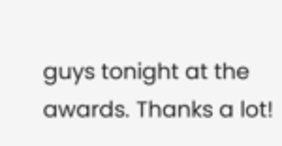guys tonight at the awards. Thanks a lot!